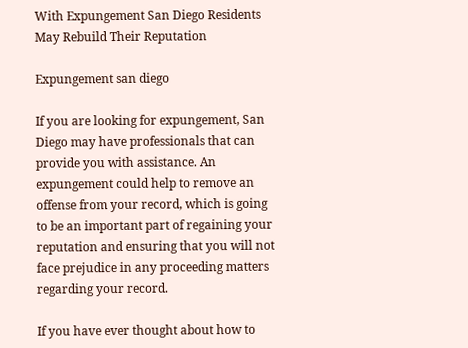With Expungement San Diego Residents May Rebuild Their Reputation

Expungement san diego

If you are looking for expungement, San Diego may have professionals that can provide you with assistance. An expungement could help to remove an offense from your record, which is going to be an important part of regaining your reputation and ensuring that you will not face prejudice in any proceeding matters regarding your record.

If you have ever thought about how to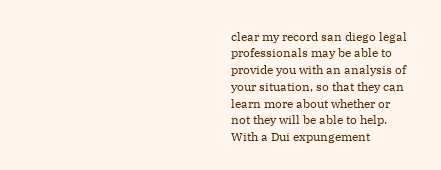clear my record san diego legal professionals may be able to provide you with an analysis of your situation, so that they can learn more about whether or not they will be able to help. With a Dui expungement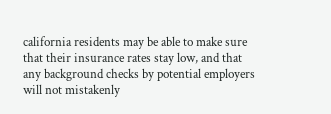california residents may be able to make sure that their insurance rates stay low, and that any background checks by potential employers will not mistakenly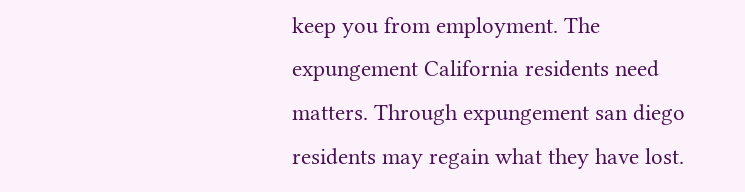keep you from employment. The expungement California residents need matters. Through expungement san diego residents may regain what they have lost.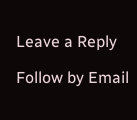Leave a Reply

Follow by Email